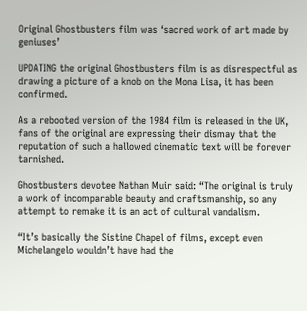Original Ghostbusters film was ‘sacred work of art made by geniuses’

UPDATING the original Ghostbusters film is as disrespectful as drawing a picture of a knob on the Mona Lisa, it has been confirmed.

As a rebooted version of the 1984 film is released in the UK, fans of the original are expressing their dismay that the reputation of such a hallowed cinematic text will be forever tarnished.

Ghostbusters devotee Nathan Muir said: “The original is truly a work of incomparable beauty and craftsmanship, so any attempt to remake it is an act of cultural vandalism.

“It’s basically the Sistine Chapel of films, except even Michelangelo wouldn’t have had the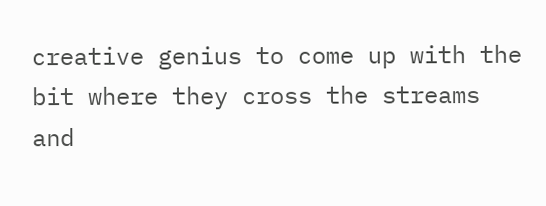creative genius to come up with the bit where they cross the streams and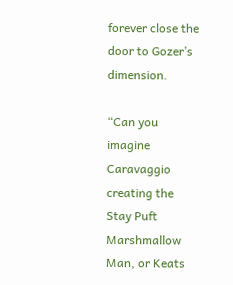forever close the door to Gozer’s dimension.

“Can you imagine Caravaggio creating the Stay Puft Marshmallow Man, or Keats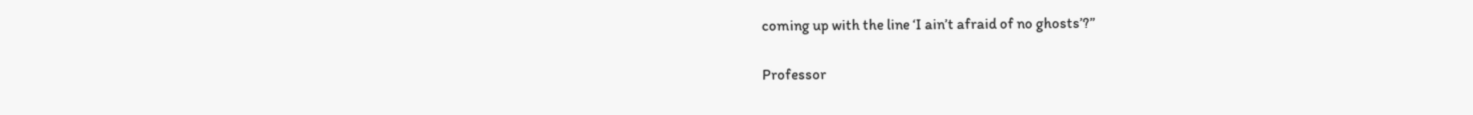coming up with the line ‘I ain’t afraid of no ghosts’?”

Professor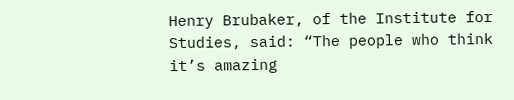Henry Brubaker, of the Institute for Studies, said: “The people who think it’s amazing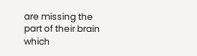are missing the part of their brain which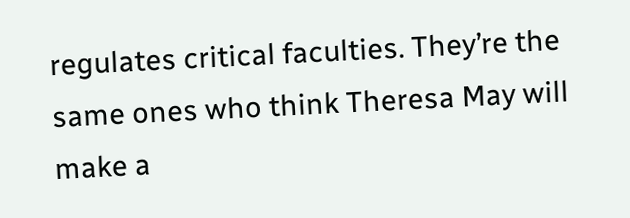regulates critical faculties. They’re the same ones who think Theresa May will make a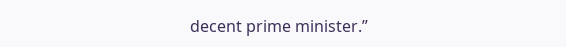decent prime minister.”